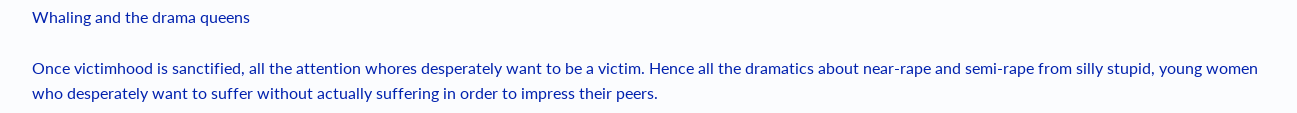Whaling and the drama queens

Once victimhood is sanctified, all the attention whores desperately want to be a victim. Hence all the dramatics about near-rape and semi-rape from silly stupid, young women who desperately want to suffer without actually suffering in order to impress their peers.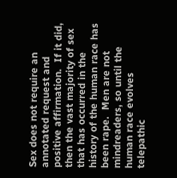Sex does not require an annotated request and positive affirmation.  If it did, then the vast majority of sex that has occurred in the history of the human race has been rape.  Men are not mindreaders, so until the human race evolves telepathic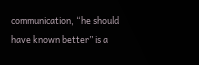communication, “he should have known better” is a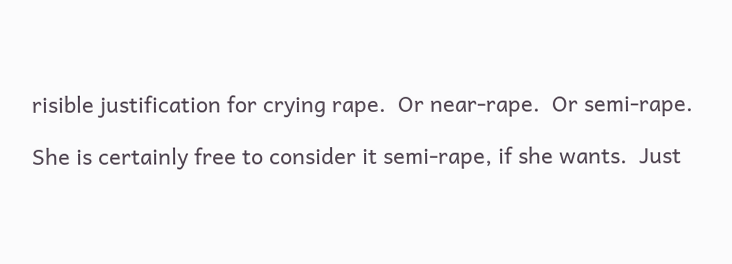risible justification for crying rape.  Or near-rape.  Or semi-rape.

She is certainly free to consider it semi-rape, if she wants.  Just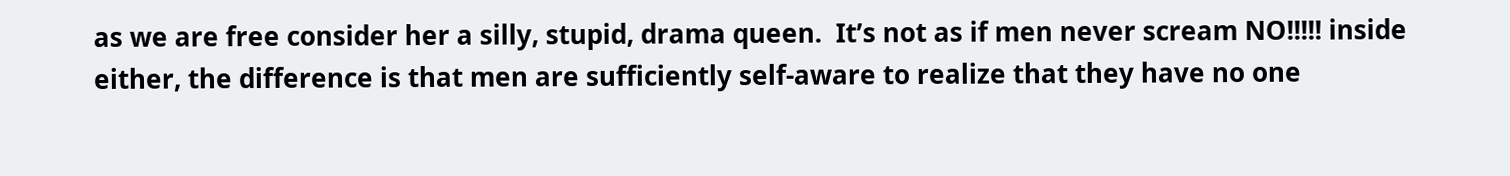as we are free consider her a silly, stupid, drama queen.  It’s not as if men never scream NO!!!!! inside either, the difference is that men are sufficiently self-aware to realize that they have no one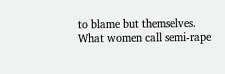to blame but themselves.  What women call semi-rape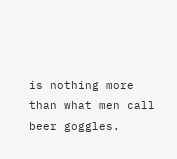is nothing more than what men call beer goggles.